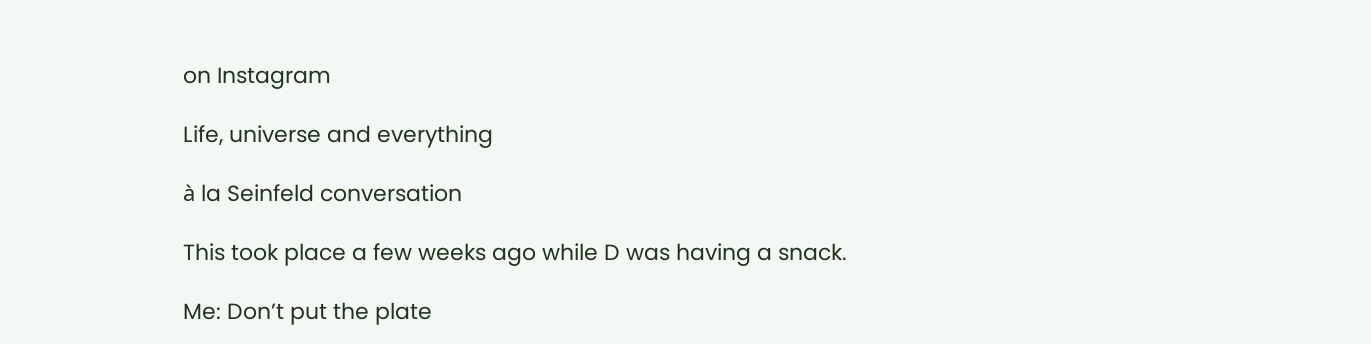on Instagram

Life, universe and everything

à la Seinfeld conversation

This took place a few weeks ago while D was having a snack.

Me: Don’t put the plate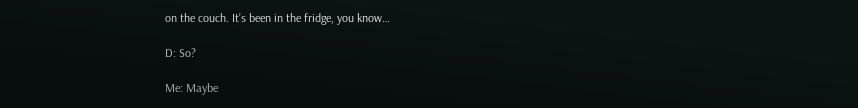on the couch. It’s been in the fridge, you know…

D: So?

Me: Maybe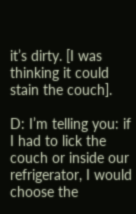it’s dirty. [I was thinking it could stain the couch].

D: I’m telling you: if I had to lick the couch or inside our refrigerator, I would choose the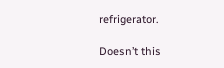refrigerator.

Doesn’t this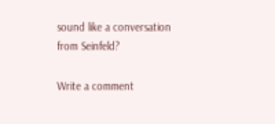sound like a conversation from Seinfeld?

Write a comment